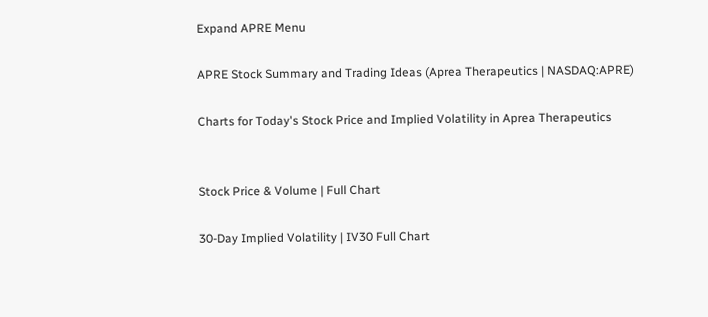Expand APRE Menu

APRE Stock Summary and Trading Ideas (Aprea Therapeutics | NASDAQ:APRE)

Charts for Today's Stock Price and Implied Volatility in Aprea Therapeutics


Stock Price & Volume | Full Chart

30-Day Implied Volatility | IV30 Full Chart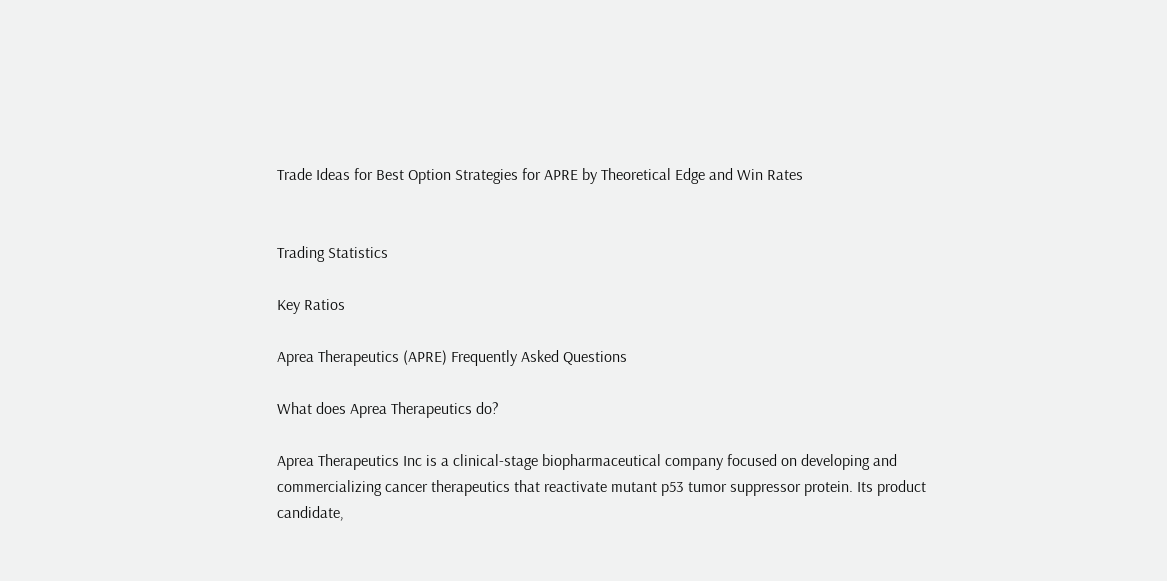Trade Ideas for Best Option Strategies for APRE by Theoretical Edge and Win Rates


Trading Statistics

Key Ratios

Aprea Therapeutics (APRE) Frequently Asked Questions

What does Aprea Therapeutics do?

Aprea Therapeutics Inc is a clinical-stage biopharmaceutical company focused on developing and commercializing cancer therapeutics that reactivate mutant p53 tumor suppressor protein. Its product candidate,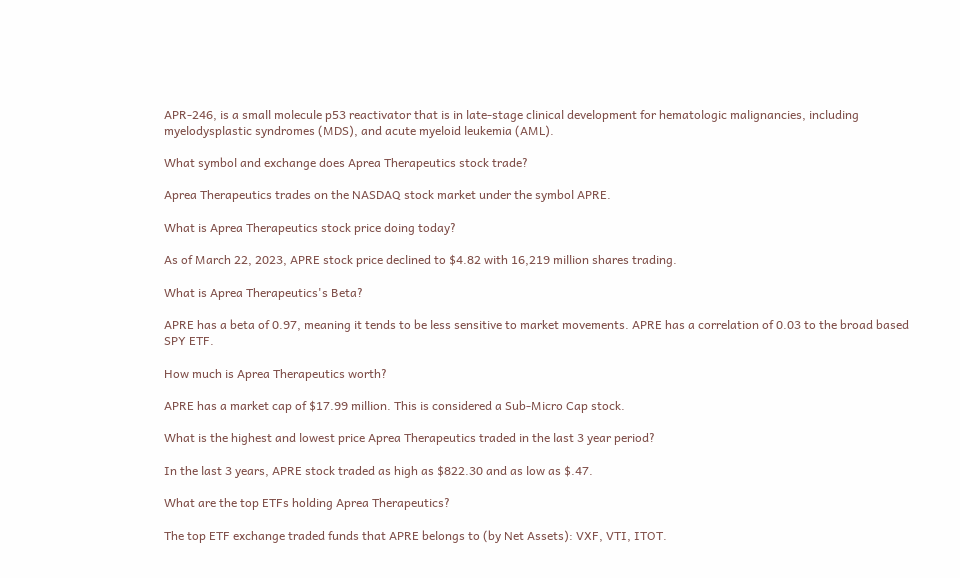APR-246, is a small molecule p53 reactivator that is in late-stage clinical development for hematologic malignancies, including myelodysplastic syndromes (MDS), and acute myeloid leukemia (AML).

What symbol and exchange does Aprea Therapeutics stock trade?

Aprea Therapeutics trades on the NASDAQ stock market under the symbol APRE.

What is Aprea Therapeutics stock price doing today?

As of March 22, 2023, APRE stock price declined to $4.82 with 16,219 million shares trading.

What is Aprea Therapeutics's Beta?

APRE has a beta of 0.97, meaning it tends to be less sensitive to market movements. APRE has a correlation of 0.03 to the broad based SPY ETF.

How much is Aprea Therapeutics worth?

APRE has a market cap of $17.99 million. This is considered a Sub-Micro Cap stock.

What is the highest and lowest price Aprea Therapeutics traded in the last 3 year period?

In the last 3 years, APRE stock traded as high as $822.30 and as low as $.47.

What are the top ETFs holding Aprea Therapeutics?

The top ETF exchange traded funds that APRE belongs to (by Net Assets): VXF, VTI, ITOT.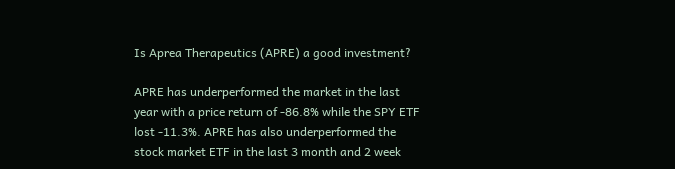Is Aprea Therapeutics (APRE) a good investment?

APRE has underperformed the market in the last year with a price return of -86.8% while the SPY ETF lost -11.3%. APRE has also underperformed the stock market ETF in the last 3 month and 2 week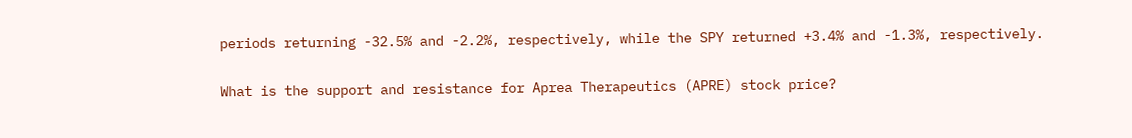periods returning -32.5% and -2.2%, respectively, while the SPY returned +3.4% and -1.3%, respectively.

What is the support and resistance for Aprea Therapeutics (APRE) stock price?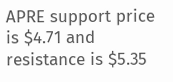APRE support price is $4.71 and resistance is $5.35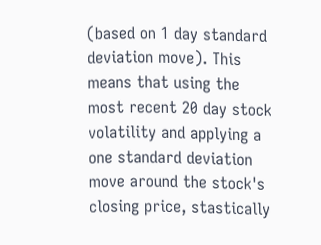(based on 1 day standard deviation move). This means that using the most recent 20 day stock volatility and applying a one standard deviation move around the stock's closing price, stastically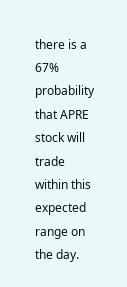there is a 67% probability that APRE stock will trade within this expected range on the day.